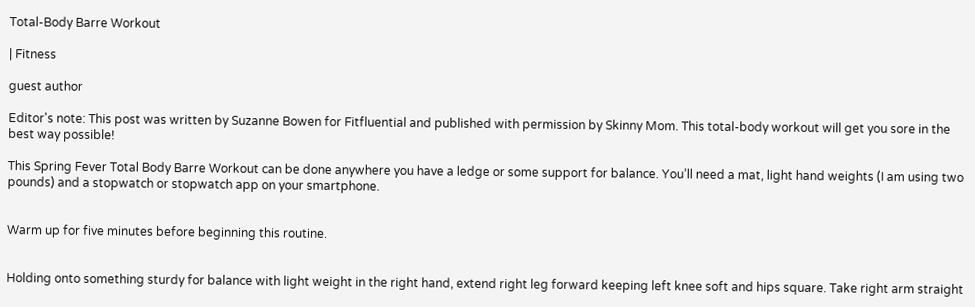Total-Body Barre Workout

| Fitness

guest author

Editor's note: This post was written by Suzanne Bowen for Fitfluential and published with permission by Skinny Mom. This total-body workout will get you sore in the best way possible!

This Spring Fever Total Body Barre Workout can be done anywhere you have a ledge or some support for balance. You’ll need a mat, light hand weights (I am using two pounds) and a stopwatch or stopwatch app on your smartphone.


Warm up for five minutes before beginning this routine.


Holding onto something sturdy for balance with light weight in the right hand, extend right leg forward keeping left knee soft and hips square. Take right arm straight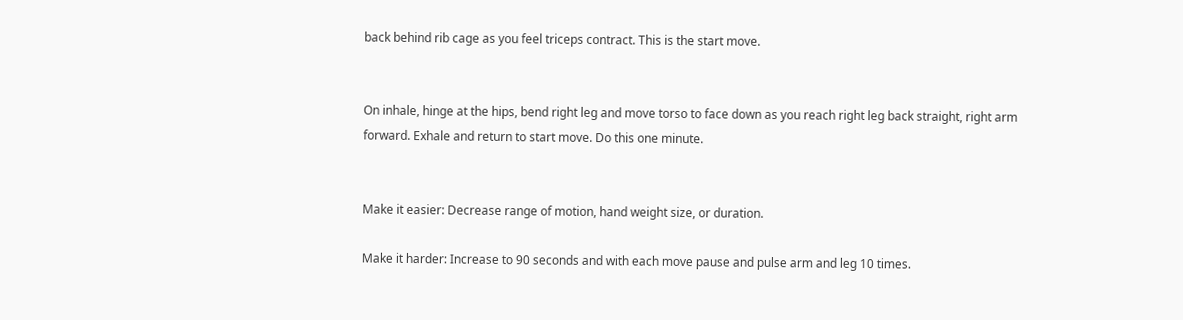back behind rib cage as you feel triceps contract. This is the start move.


On inhale, hinge at the hips, bend right leg and move torso to face down as you reach right leg back straight, right arm forward. Exhale and return to start move. Do this one minute.


Make it easier: Decrease range of motion, hand weight size, or duration.

Make it harder: Increase to 90 seconds and with each move pause and pulse arm and leg 10 times.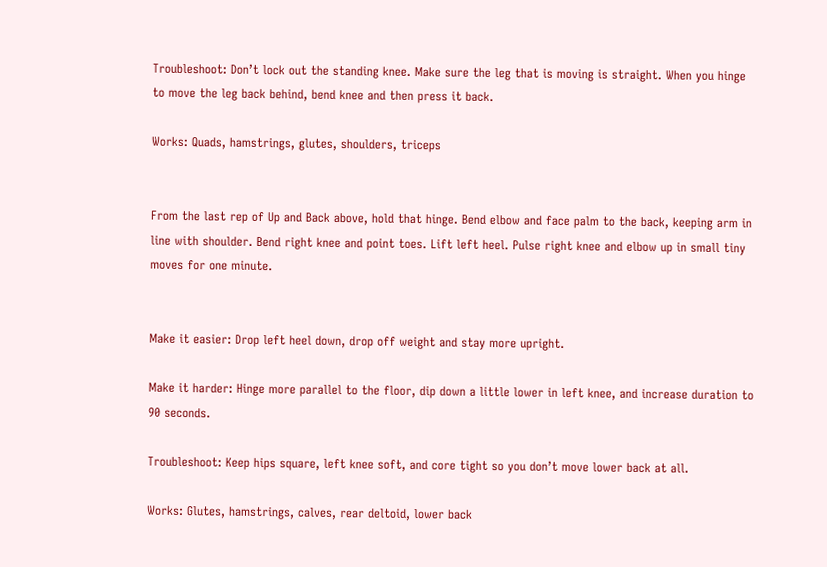Troubleshoot: Don’t lock out the standing knee. Make sure the leg that is moving is straight. When you hinge to move the leg back behind, bend knee and then press it back.

Works: Quads, hamstrings, glutes, shoulders, triceps


From the last rep of Up and Back above, hold that hinge. Bend elbow and face palm to the back, keeping arm in line with shoulder. Bend right knee and point toes. Lift left heel. Pulse right knee and elbow up in small tiny moves for one minute.


Make it easier: Drop left heel down, drop off weight and stay more upright.

Make it harder: Hinge more parallel to the floor, dip down a little lower in left knee, and increase duration to 90 seconds.

Troubleshoot: Keep hips square, left knee soft, and core tight so you don’t move lower back at all.

Works: Glutes, hamstrings, calves, rear deltoid, lower back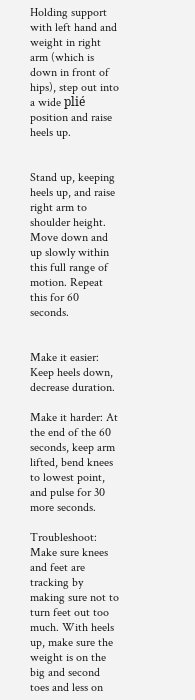Holding support with left hand and weight in right arm (which is down in front of hips), step out into a wide plié position and raise heels up.


Stand up, keeping heels up, and raise right arm to shoulder height. Move down and up slowly within this full range of motion. Repeat this for 60 seconds.


Make it easier: Keep heels down, decrease duration.

Make it harder: At the end of the 60 seconds, keep arm lifted, bend knees to lowest point, and pulse for 30 more seconds.

Troubleshoot: Make sure knees and feet are tracking by making sure not to turn feet out too much. With heels up, make sure the weight is on the big and second toes and less on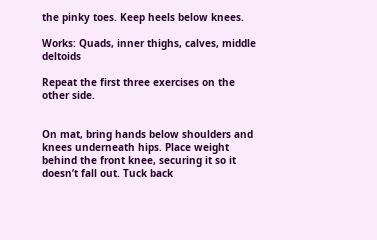the pinky toes. Keep heels below knees.

Works: Quads, inner thighs, calves, middle deltoids

Repeat the first three exercises on the other side.


On mat, bring hands below shoulders and knees underneath hips. Place weight behind the front knee, securing it so it doesn’t fall out. Tuck back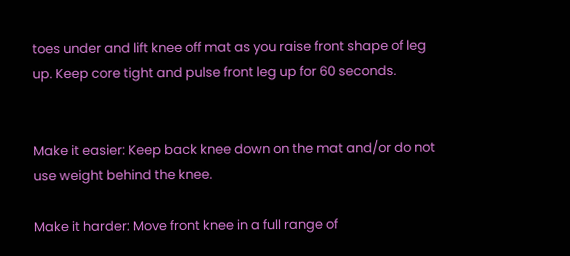toes under and lift knee off mat as you raise front shape of leg up. Keep core tight and pulse front leg up for 60 seconds.


Make it easier: Keep back knee down on the mat and/or do not use weight behind the knee.

Make it harder: Move front knee in a full range of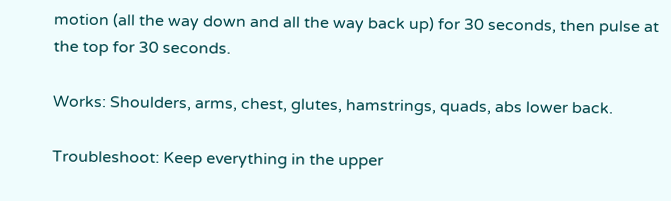motion (all the way down and all the way back up) for 30 seconds, then pulse at the top for 30 seconds.

Works: Shoulders, arms, chest, glutes, hamstrings, quads, abs lower back.

Troubleshoot: Keep everything in the upper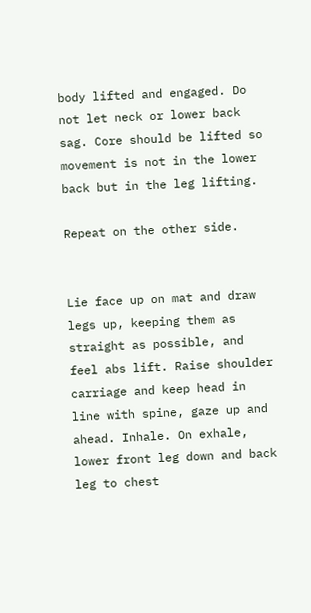body lifted and engaged. Do not let neck or lower back sag. Core should be lifted so movement is not in the lower back but in the leg lifting.

Repeat on the other side.


Lie face up on mat and draw legs up, keeping them as straight as possible, and feel abs lift. Raise shoulder carriage and keep head in line with spine, gaze up and ahead. Inhale. On exhale, lower front leg down and back leg to chest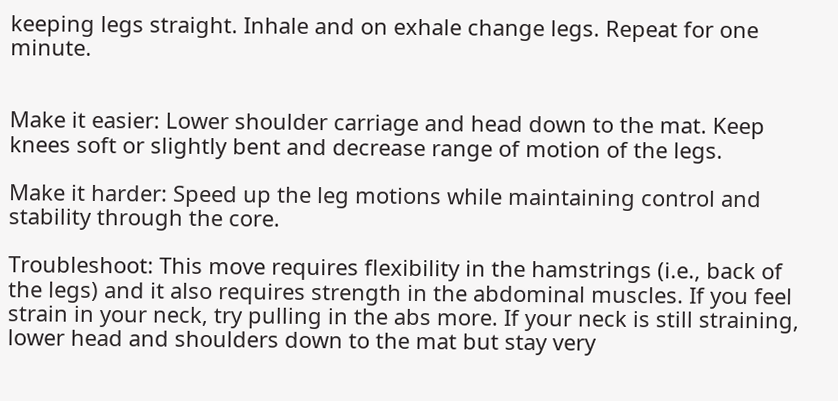keeping legs straight. Inhale and on exhale change legs. Repeat for one minute.


Make it easier: Lower shoulder carriage and head down to the mat. Keep knees soft or slightly bent and decrease range of motion of the legs.

Make it harder: Speed up the leg motions while maintaining control and stability through the core.

Troubleshoot: This move requires flexibility in the hamstrings (i.e., back of the legs) and it also requires strength in the abdominal muscles. If you feel strain in your neck, try pulling in the abs more. If your neck is still straining, lower head and shoulders down to the mat but stay very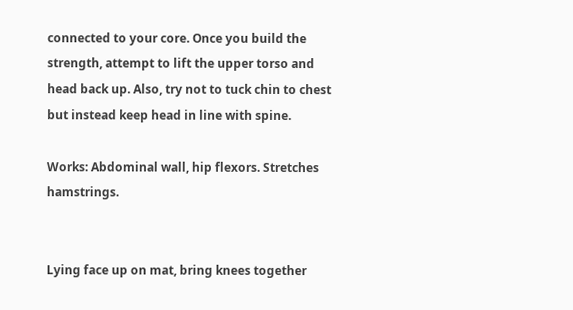connected to your core. Once you build the strength, attempt to lift the upper torso and head back up. Also, try not to tuck chin to chest but instead keep head in line with spine.

Works: Abdominal wall, hip flexors. Stretches hamstrings.


Lying face up on mat, bring knees together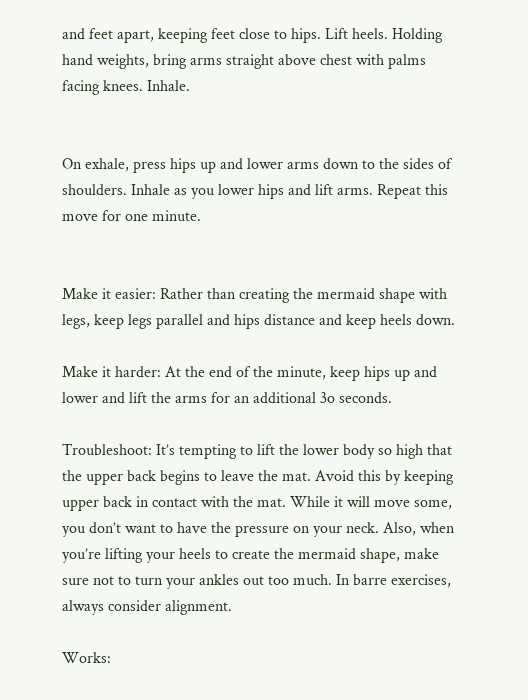and feet apart, keeping feet close to hips. Lift heels. Holding hand weights, bring arms straight above chest with palms facing knees. Inhale.


On exhale, press hips up and lower arms down to the sides of shoulders. Inhale as you lower hips and lift arms. Repeat this move for one minute.


Make it easier: Rather than creating the mermaid shape with legs, keep legs parallel and hips distance and keep heels down.

Make it harder: At the end of the minute, keep hips up and lower and lift the arms for an additional 3o seconds.

Troubleshoot: It’s tempting to lift the lower body so high that the upper back begins to leave the mat. Avoid this by keeping upper back in contact with the mat. While it will move some, you don’t want to have the pressure on your neck. Also, when you’re lifting your heels to create the mermaid shape, make sure not to turn your ankles out too much. In barre exercises, always consider alignment.

Works: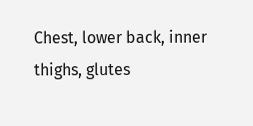Chest, lower back, inner thighs, glutes